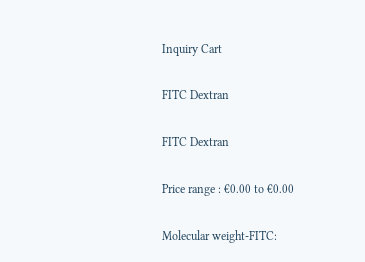Inquiry Cart

FITC Dextran

FITC Dextran

Price range : €0.00 to €0.00

Molecular weight-FITC: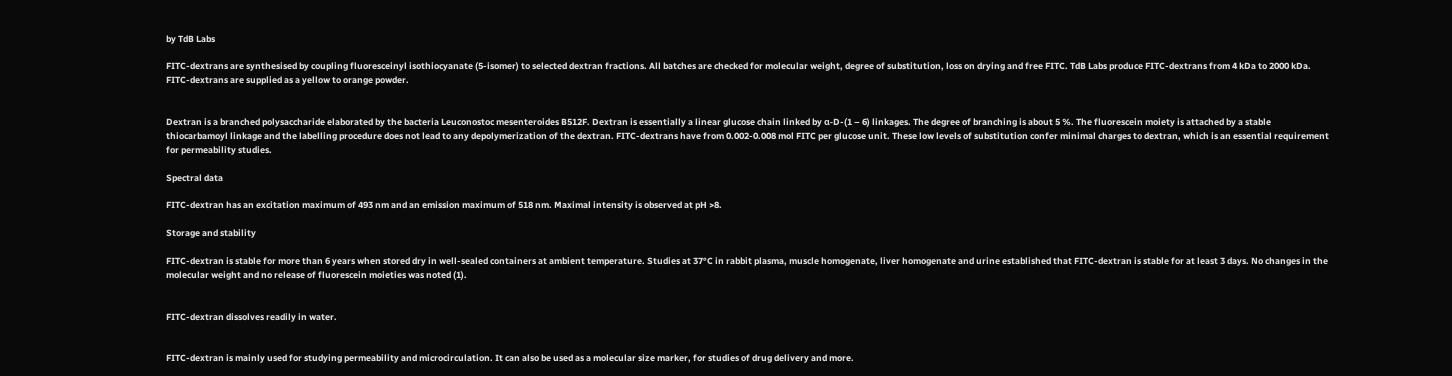by TdB Labs

FITC-dextrans are synthesised by coupling fluoresceinyl isothiocyanate (5-isomer) to selected dextran fractions. All batches are checked for molecular weight, degree of substitution, loss on drying and free FITC. TdB Labs produce FITC-dextrans from 4 kDa to 2000 kDa. FITC-dextrans are supplied as a yellow to orange powder.


Dextran is a branched polysaccharide elaborated by the bacteria Leuconostoc mesenteroides B512F. Dextran is essentially a linear glucose chain linked by α-D-(1 – 6) linkages. The degree of branching is about 5 %. The fluorescein moiety is attached by a stable thiocarbamoyl linkage and the labelling procedure does not lead to any depolymerization of the dextran. FITC-dextrans have from 0.002-0.008 mol FITC per glucose unit. These low levels of substitution confer minimal charges to dextran, which is an essential requirement for permeability studies.

Spectral data

FITC-dextran has an excitation maximum of 493 nm and an emission maximum of 518 nm. Maximal intensity is observed at pH >8.

Storage and stability

FITC-dextran is stable for more than 6 years when stored dry in well-sealed containers at ambient temperature. Studies at 37°C in rabbit plasma, muscle homogenate, liver homogenate and urine established that FITC-dextran is stable for at least 3 days. No changes in the molecular weight and no release of fluorescein moieties was noted (1).


FITC-dextran dissolves readily in water.


FITC-dextran is mainly used for studying permeability and microcirculation. It can also be used as a molecular size marker, for studies of drug delivery and more.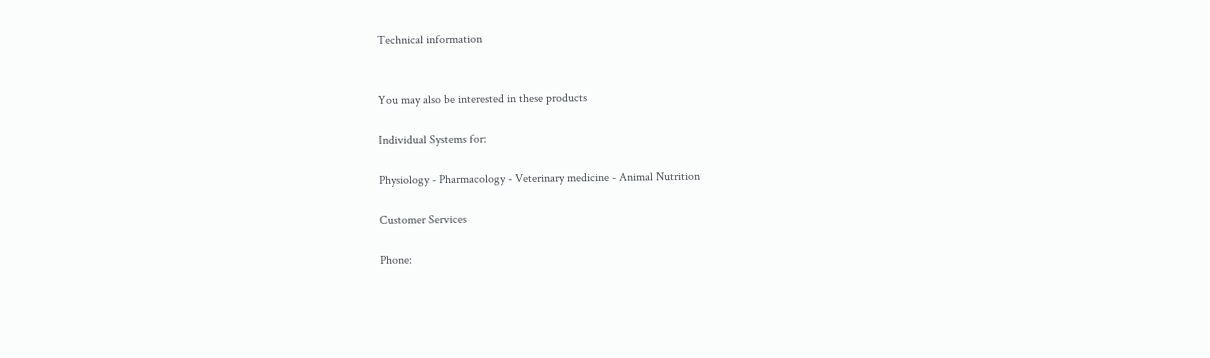Technical information


You may also be interested in these products

Individual Systems for:

Physiology - Pharmacology - Veterinary medicine - Animal Nutrition

Customer Services

Phone: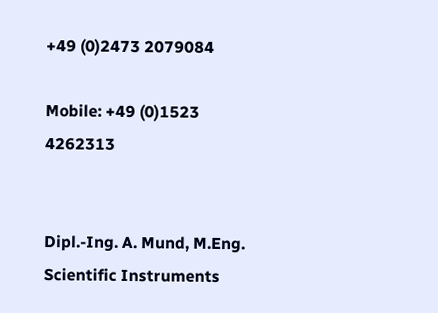+49 (0)2473 2079084

Mobile: +49 (0)1523 4262313


Dipl.-Ing. A. Mund, M.Eng.
Scientific Instruments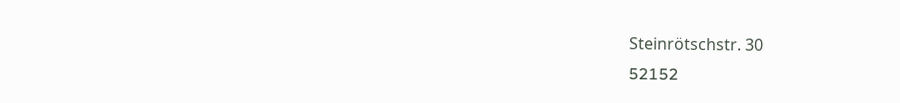Steinrötschstr. 30
52152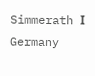Simmerath Ι Germany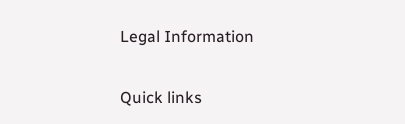Legal Information

Quick links